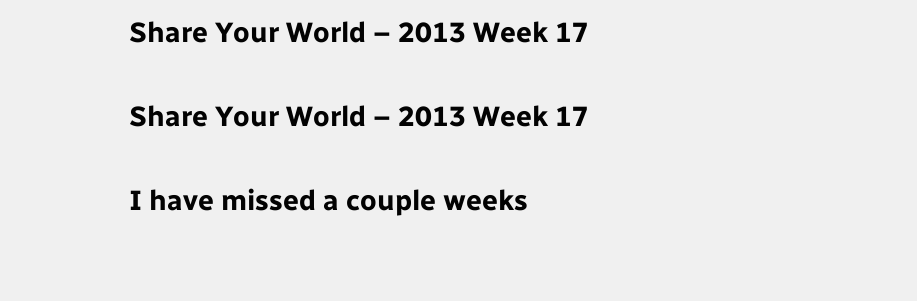Share Your World – 2013 Week 17

Share Your World – 2013 Week 17

I have missed a couple weeks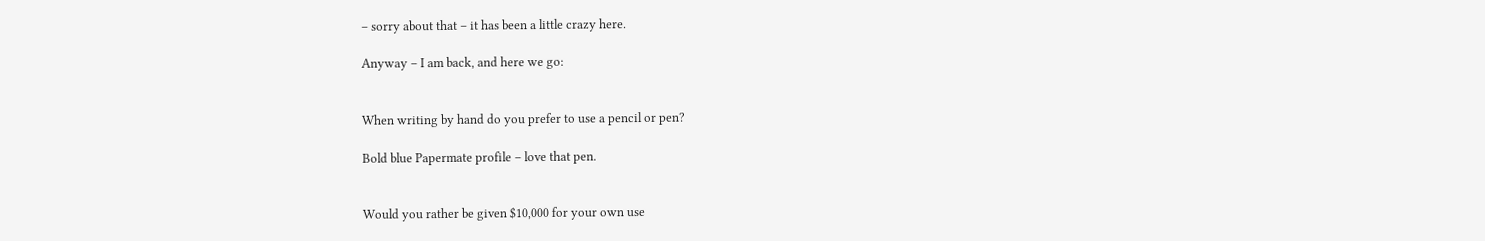– sorry about that – it has been a little crazy here.

Anyway – I am back, and here we go:


When writing by hand do you prefer to use a pencil or pen?

Bold blue Papermate profile – love that pen.


Would you rather be given $10,000 for your own use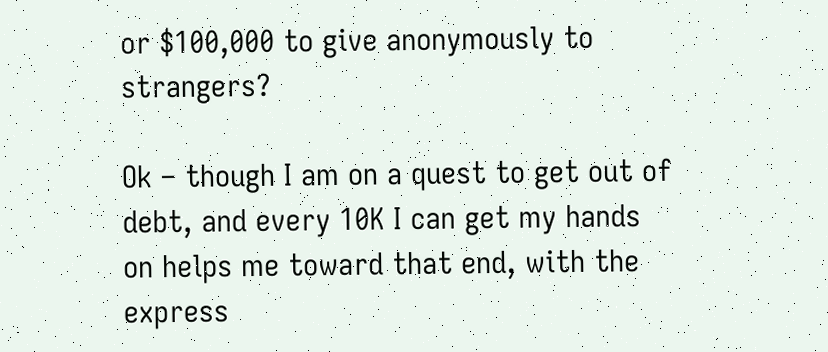or $100,000 to give anonymously to strangers?

Ok – though I am on a quest to get out of debt, and every 10K I can get my hands on helps me toward that end, with the express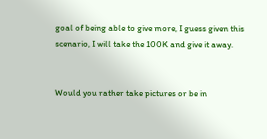goal of being able to give more, I guess given this scenario, I will take the 100K and give it away.


Would you rather take pictures or be in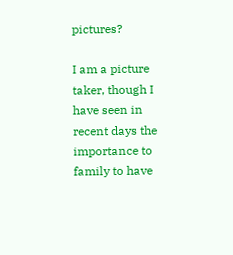pictures?

I am a picture taker, though I have seen in recent days the importance to family to have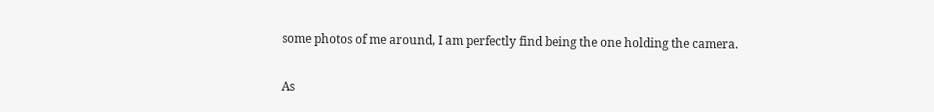some photos of me around, I am perfectly find being the one holding the camera.


As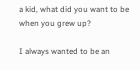a kid, what did you want to be when you grew up?

I always wanted to be an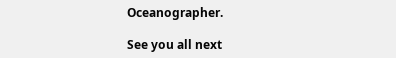Oceanographer.

See you all next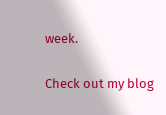week.

Check out my blog